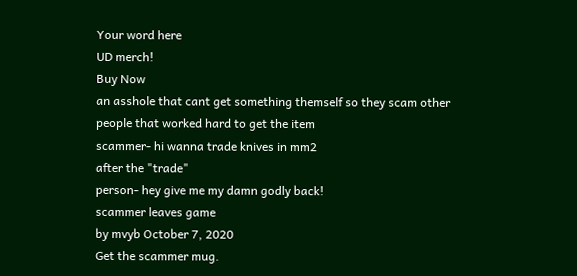Your word here
UD merch!
Buy Now
an asshole that cant get something themself so they scam other people that worked hard to get the item
scammer- hi wanna trade knives in mm2
after the "trade"
person- hey give me my damn godly back!
scammer leaves game
by mvyb October 7, 2020
Get the scammer mug.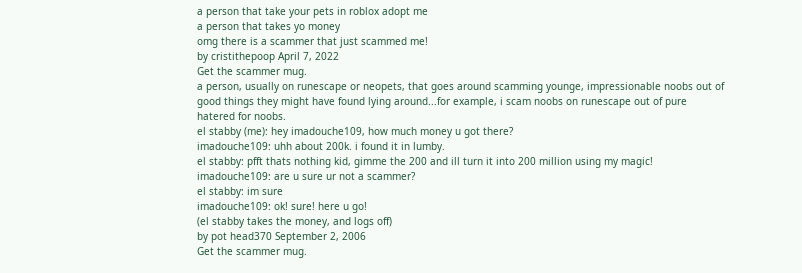a person that take your pets in roblox adopt me
a person that takes yo money
omg there is a scammer that just scammed me!
by cristithepoop April 7, 2022
Get the scammer mug.
a person, usually on runescape or neopets, that goes around scamming younge, impressionable noobs out of good things they might have found lying around...for example, i scam noobs on runescape out of pure hatered for noobs.
el stabby (me): hey imadouche109, how much money u got there?
imadouche109: uhh about 200k. i found it in lumby.
el stabby: pfft thats nothing kid, gimme the 200 and ill turn it into 200 million using my magic!
imadouche109: are u sure ur not a scammer?
el stabby: im sure
imadouche109: ok! sure! here u go!
(el stabby takes the money, and logs off)
by pot head370 September 2, 2006
Get the scammer mug.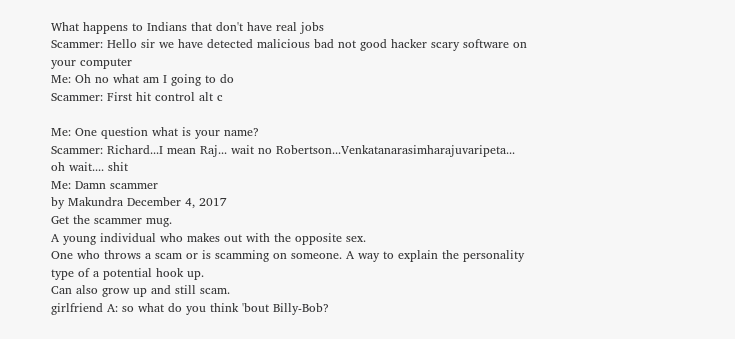What happens to Indians that don't have real jobs
Scammer: Hello sir we have detected malicious bad not good hacker scary software on your computer
Me: Oh no what am I going to do
Scammer: First hit control alt c

Me: One question what is your name?
Scammer: Richard...I mean Raj... wait no Robertson...Venkatanarasimharajuvaripeta... oh wait.... shit
Me: Damn scammer
by Makundra December 4, 2017
Get the scammer mug.
A young individual who makes out with the opposite sex.
One who throws a scam or is scamming on someone. A way to explain the personality type of a potential hook up.
Can also grow up and still scam.
girlfriend A: so what do you think 'bout Billy-Bob?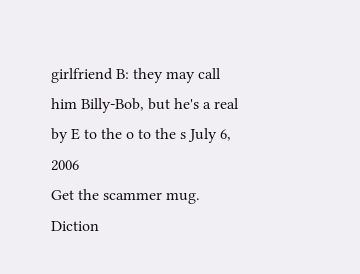girlfriend B: they may call him Billy-Bob, but he's a real
by E to the o to the s July 6, 2006
Get the scammer mug.
Diction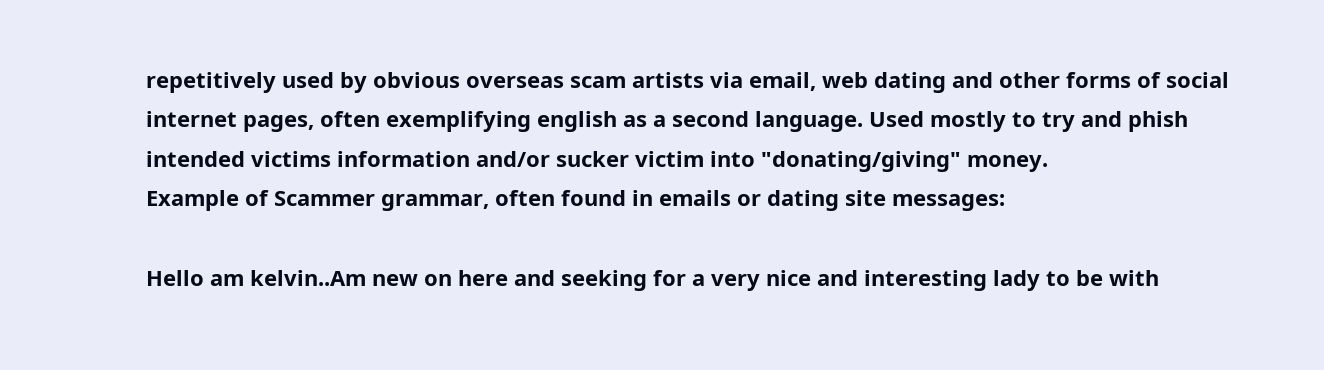repetitively used by obvious overseas scam artists via email, web dating and other forms of social internet pages, often exemplifying english as a second language. Used mostly to try and phish intended victims information and/or sucker victim into "donating/giving" money.
Example of Scammer grammar, often found in emails or dating site messages:

Hello am kelvin..Am new on here and seeking for a very nice and interesting lady to be with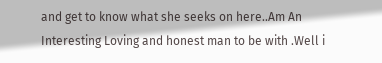and get to know what she seeks on here..Am An Interesting Loving and honest man to be with .Well i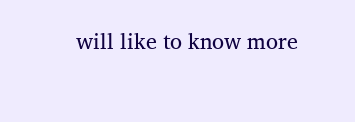will like to know more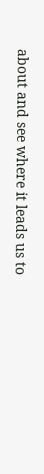about and see where it leads us to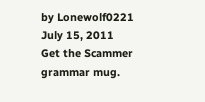by Lonewolf0221 July 15, 2011
Get the Scammer grammar mug.